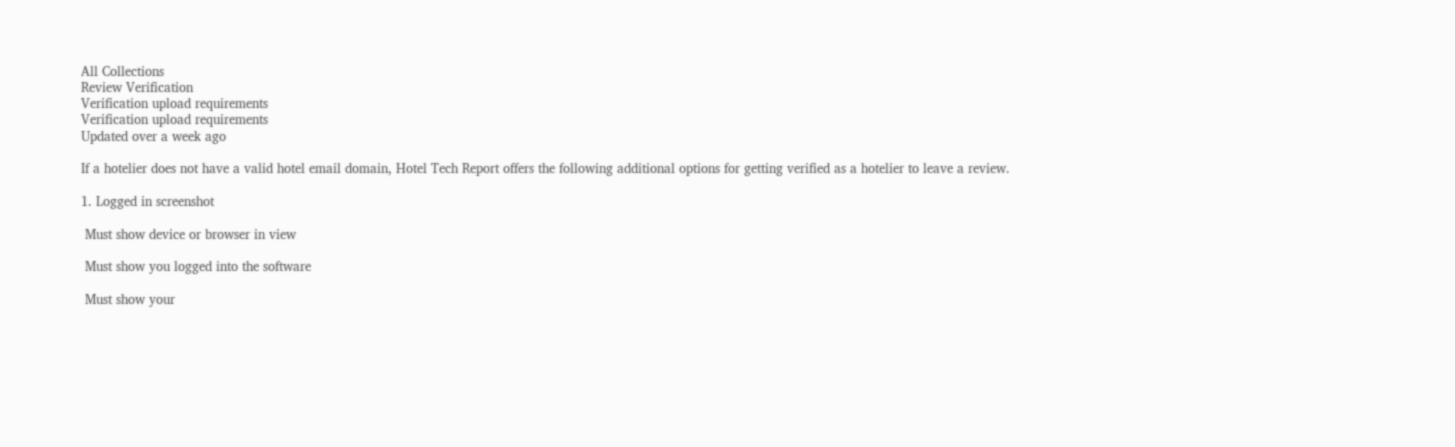All Collections
Review Verification
Verification upload requirements
Verification upload requirements
Updated over a week ago

If a hotelier does not have a valid hotel email domain, Hotel Tech Report offers the following additional options for getting verified as a hotelier to leave a review.

1. Logged in screenshot

 Must show device or browser in view

 Must show you logged into the software

 Must show your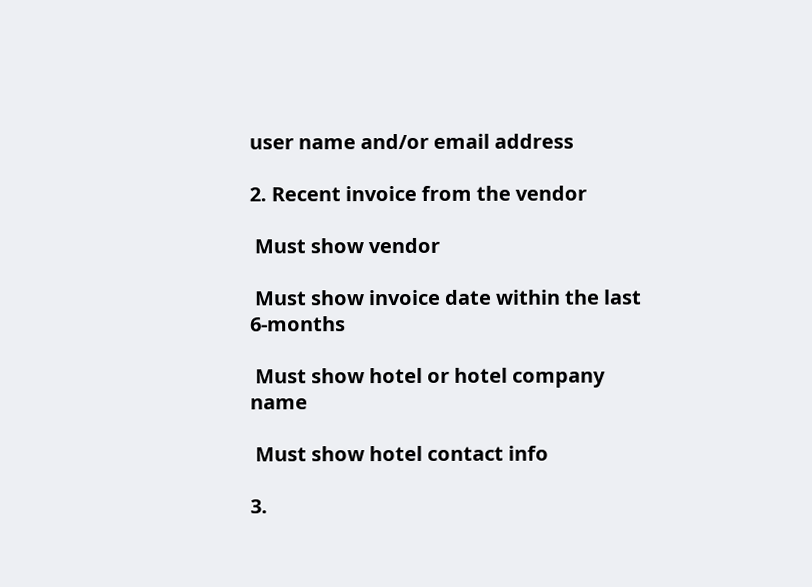user name and/or email address

2. Recent invoice from the vendor

 Must show vendor

 Must show invoice date within the last 6-months

 Must show hotel or hotel company name

 Must show hotel contact info

3.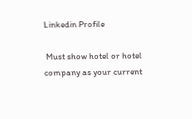Linkedin Profile

 Must show hotel or hotel company as your current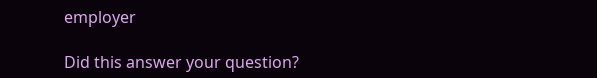employer

Did this answer your question?